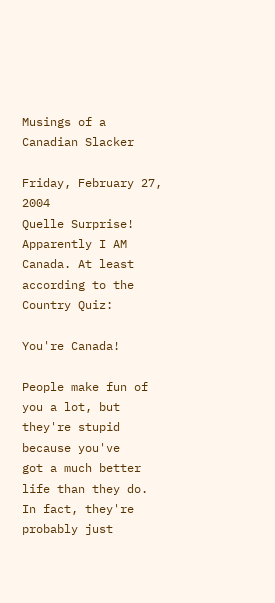Musings of a Canadian Slacker

Friday, February 27, 2004
Quelle Surprise! Apparently I AM Canada. At least according to the Country Quiz:

You're Canada!

People make fun of you a lot, but they're stupid because you've
got a much better life than they do.  In fact, they're probably just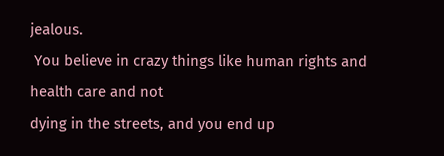jealous.
 You believe in crazy things like human rights and health care and not
dying in the streets, and you end up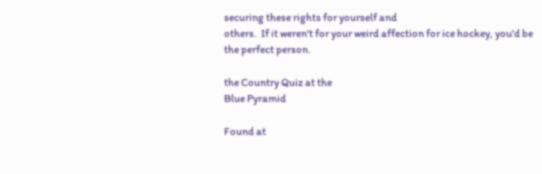securing these rights for yourself and
others.  If it weren't for your weird affection for ice hockey, you'd be
the perfect person.

the Country Quiz at the
Blue Pyramid

Found at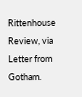Rittenhouse Review, via Letter from Gotham.